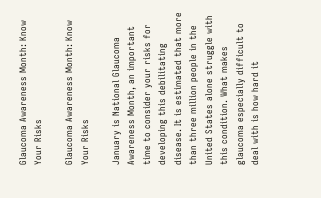Glaucoma Awareness Month: Know Your Risks

Glaucoma Awareness Month: Know Your Risks

January is National Glaucoma Awareness Month, an important time to consider your risks for developing this debilitating disease. It is estimated that more than three million people in the United States alone struggle with this condition. What makes glaucoma especially difficult to deal with is how hard it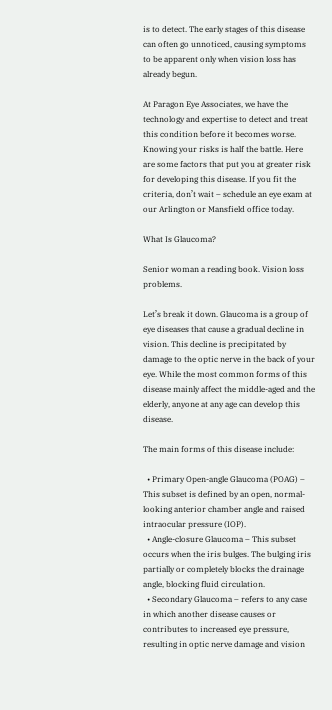is to detect. The early stages of this disease can often go unnoticed, causing symptoms to be apparent only when vision loss has already begun.

At Paragon Eye Associates, we have the technology and expertise to detect and treat this condition before it becomes worse. Knowing your risks is half the battle. Here are some factors that put you at greater risk for developing this disease. If you fit the criteria, don’t wait – schedule an eye exam at our Arlington or Mansfield office today.

What Is Glaucoma?

Senior woman a reading book. Vision loss problems.

Let’s break it down. Glaucoma is a group of eye diseases that cause a gradual decline in vision. This decline is precipitated by damage to the optic nerve in the back of your eye. While the most common forms of this disease mainly affect the middle-aged and the elderly, anyone at any age can develop this disease.

The main forms of this disease include:

  • Primary Open-angle Glaucoma (POAG) – This subset is defined by an open, normal-looking anterior chamber angle and raised intraocular pressure (IOP).
  • Angle-closure Glaucoma – This subset occurs when the iris bulges. The bulging iris partially or completely blocks the drainage angle, blocking fluid circulation.
  • Secondary Glaucoma – refers to any case in which another disease causes or contributes to increased eye pressure, resulting in optic nerve damage and vision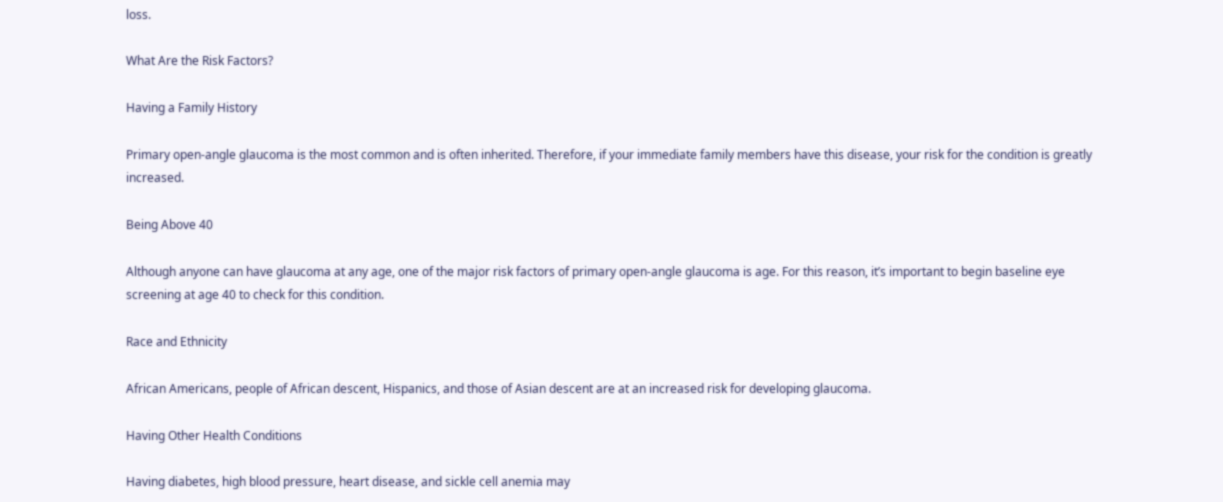loss.

What Are the Risk Factors?

Having a Family History

Primary open-angle glaucoma is the most common and is often inherited. Therefore, if your immediate family members have this disease, your risk for the condition is greatly increased.

Being Above 40

Although anyone can have glaucoma at any age, one of the major risk factors of primary open-angle glaucoma is age. For this reason, it’s important to begin baseline eye screening at age 40 to check for this condition.

Race and Ethnicity

African Americans, people of African descent, Hispanics, and those of Asian descent are at an increased risk for developing glaucoma.

Having Other Health Conditions

Having diabetes, high blood pressure, heart disease, and sickle cell anemia may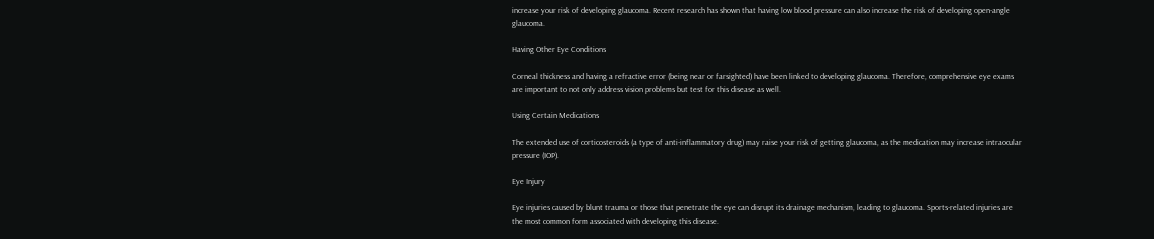increase your risk of developing glaucoma. Recent research has shown that having low blood pressure can also increase the risk of developing open-angle glaucoma.

Having Other Eye Conditions

Corneal thickness and having a refractive error (being near or farsighted) have been linked to developing glaucoma. Therefore, comprehensive eye exams are important to not only address vision problems but test for this disease as well.

Using Certain Medications

The extended use of corticosteroids (a type of anti-inflammatory drug) may raise your risk of getting glaucoma, as the medication may increase intraocular pressure (IOP).

Eye Injury

Eye injuries caused by blunt trauma or those that penetrate the eye can disrupt its drainage mechanism, leading to glaucoma. Sports-related injuries are the most common form associated with developing this disease.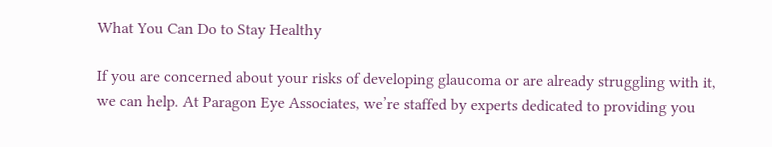What You Can Do to Stay Healthy

If you are concerned about your risks of developing glaucoma or are already struggling with it, we can help. At Paragon Eye Associates, we’re staffed by experts dedicated to providing you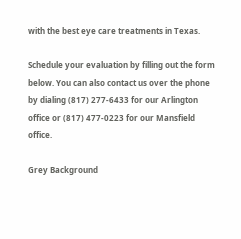with the best eye care treatments in Texas.

Schedule your evaluation by filling out the form below. You can also contact us over the phone by dialing (817) 277-6433 for our Arlington office or (817) 477-0223 for our Mansfield office.

Grey Background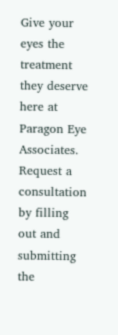Give your eyes the treatment they deserve here at Paragon Eye Associates. Request a consultation by filling out and submitting the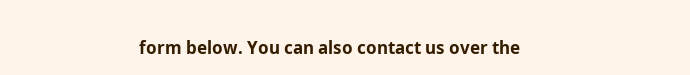form below. You can also contact us over the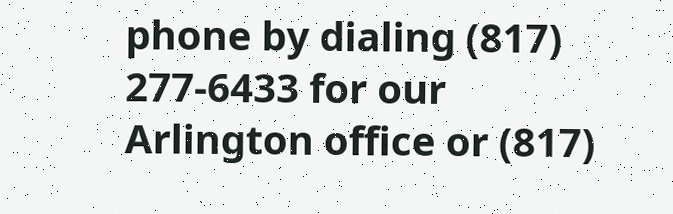phone by dialing (817) 277-6433 for our Arlington office or (817)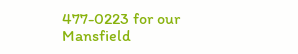477-0223 for our Mansfield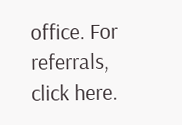office. For referrals, click here.